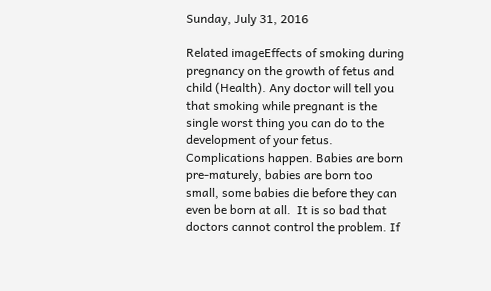Sunday, July 31, 2016

Related imageEffects of smoking during pregnancy on the growth of fetus and child (Health). Any doctor will tell you that smoking while pregnant is the single worst thing you can do to the development of your fetus. Complications happen. Babies are born pre-maturely, babies are born too small, some babies die before they can even be born at all.  It is so bad that doctors cannot control the problem. If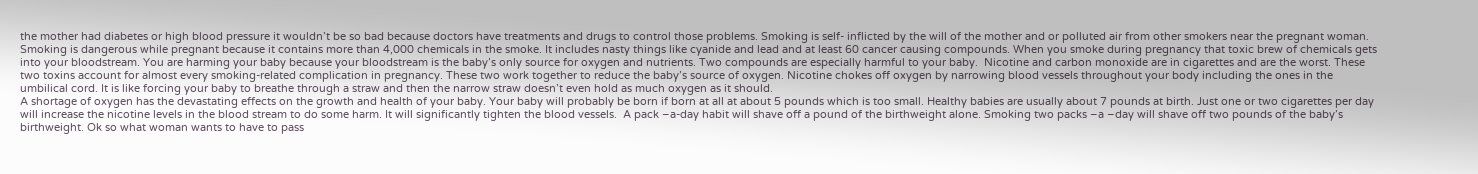the mother had diabetes or high blood pressure it wouldn’t be so bad because doctors have treatments and drugs to control those problems. Smoking is self- inflicted by the will of the mother and or polluted air from other smokers near the pregnant woman.
Smoking is dangerous while pregnant because it contains more than 4,000 chemicals in the smoke. It includes nasty things like cyanide and lead and at least 60 cancer causing compounds. When you smoke during pregnancy that toxic brew of chemicals gets into your bloodstream. You are harming your baby because your bloodstream is the baby’s only source for oxygen and nutrients. Two compounds are especially harmful to your baby.  Nicotine and carbon monoxide are in cigarettes and are the worst. These two toxins account for almost every smoking-related complication in pregnancy. These two work together to reduce the baby’s source of oxygen. Nicotine chokes off oxygen by narrowing blood vessels throughout your body including the ones in the umbilical cord. It is like forcing your baby to breathe through a straw and then the narrow straw doesn’t even hold as much oxygen as it should.
A shortage of oxygen has the devastating effects on the growth and health of your baby. Your baby will probably be born if born at all at about 5 pounds which is too small. Healthy babies are usually about 7 pounds at birth. Just one or two cigarettes per day will increase the nicotine levels in the blood stream to do some harm. It will significantly tighten the blood vessels.  A pack –a-day habit will shave off a pound of the birthweight alone. Smoking two packs –a –day will shave off two pounds of the baby’s birthweight. Ok so what woman wants to have to pass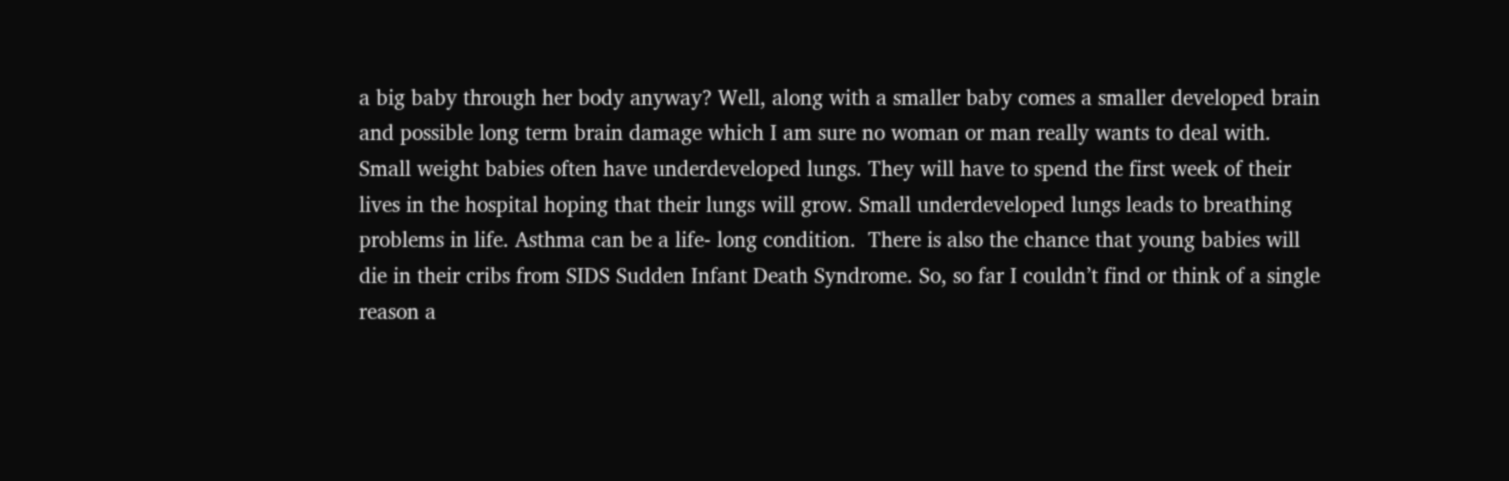a big baby through her body anyway? Well, along with a smaller baby comes a smaller developed brain and possible long term brain damage which I am sure no woman or man really wants to deal with.
Small weight babies often have underdeveloped lungs. They will have to spend the first week of their lives in the hospital hoping that their lungs will grow. Small underdeveloped lungs leads to breathing problems in life. Asthma can be a life- long condition.  There is also the chance that young babies will die in their cribs from SIDS Sudden Infant Death Syndrome. So, so far I couldn’t find or think of a single reason a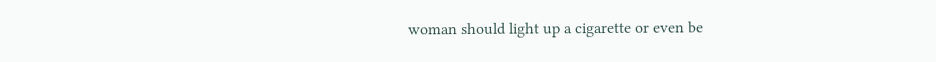woman should light up a cigarette or even be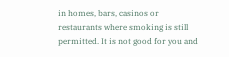in homes, bars, casinos or restaurants where smoking is still permitted. It is not good for you and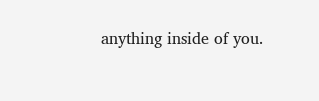anything inside of you.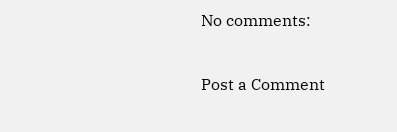No comments:

Post a Comment